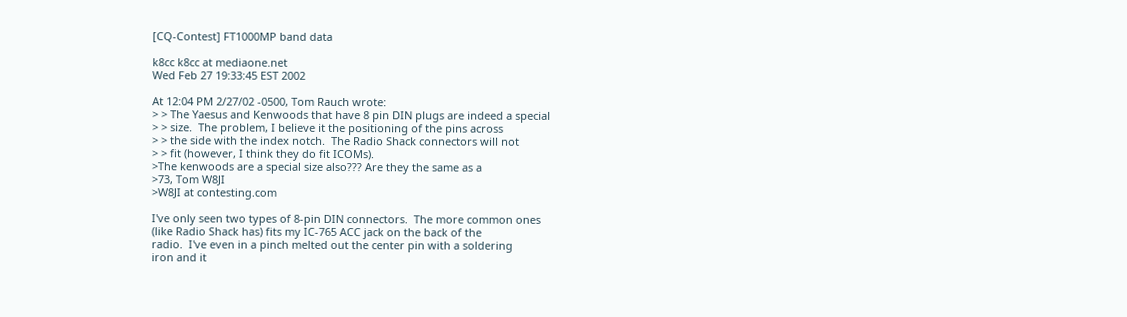[CQ-Contest] FT1000MP band data

k8cc k8cc at mediaone.net
Wed Feb 27 19:33:45 EST 2002

At 12:04 PM 2/27/02 -0500, Tom Rauch wrote:
> > The Yaesus and Kenwoods that have 8 pin DIN plugs are indeed a special
> > size.  The problem, I believe it the positioning of the pins across
> > the side with the index notch.  The Radio Shack connectors will not
> > fit (however, I think they do fit ICOMs).
>The kenwoods are a special size also??? Are they the same as a
>73, Tom W8JI
>W8JI at contesting.com

I've only seen two types of 8-pin DIN connectors.  The more common ones
(like Radio Shack has) fits my IC-765 ACC jack on the back of the
radio.  I've even in a pinch melted out the center pin with a soldering
iron and it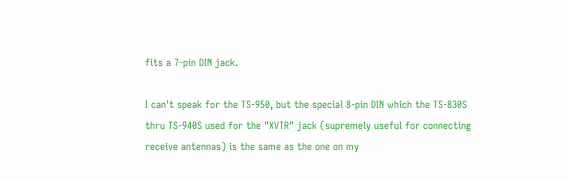fits a 7-pin DIN jack.

I can't speak for the TS-950, but the special 8-pin DIN which the TS-830S
thru TS-940S used for the "XVTR" jack (supremely useful for connecting
receive antennas) is the same as the one on my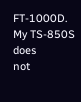FT-1000D.  My TS-850S does
not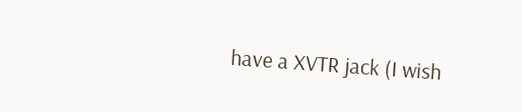have a XVTR jack (I wish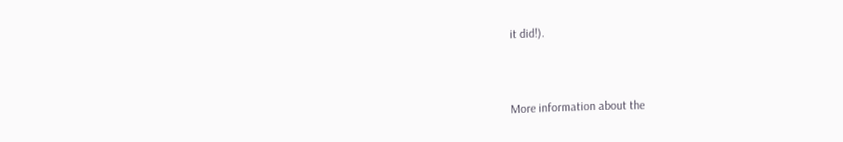it did!).



More information about the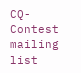CQ-Contest mailing list